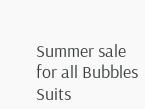Summer sale for all Bubbles Suits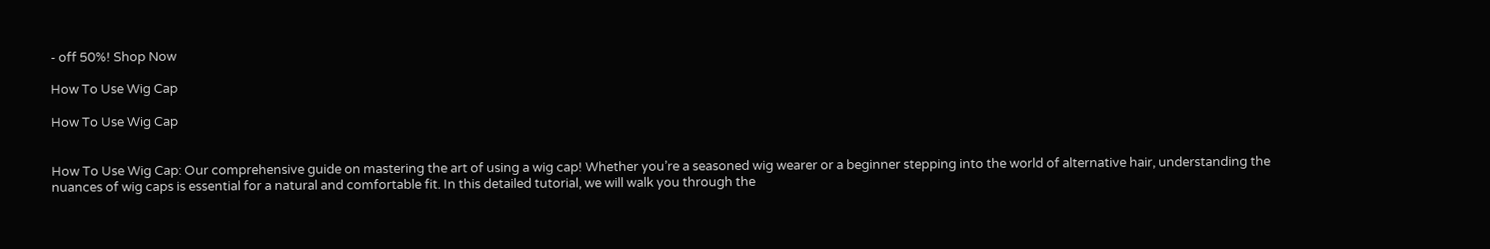- off 50%! Shop Now

How To Use Wig Cap

How To Use Wig Cap


How To Use Wig Cap: Our comprehensive guide on mastering the art of using a wig cap! Whether you’re a seasoned wig wearer or a beginner stepping into the world of alternative hair, understanding the nuances of wig caps is essential for a natural and comfortable fit. In this detailed tutorial, we will walk you through the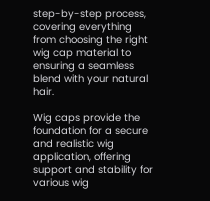step-by-step process, covering everything from choosing the right wig cap material to ensuring a seamless blend with your natural hair.

Wig caps provide the foundation for a secure and realistic wig application, offering support and stability for various wig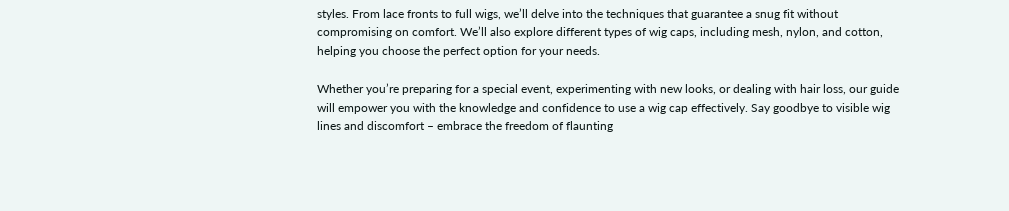styles. From lace fronts to full wigs, we’ll delve into the techniques that guarantee a snug fit without compromising on comfort. We’ll also explore different types of wig caps, including mesh, nylon, and cotton, helping you choose the perfect option for your needs.

Whether you’re preparing for a special event, experimenting with new looks, or dealing with hair loss, our guide will empower you with the knowledge and confidence to use a wig cap effectively. Say goodbye to visible wig lines and discomfort – embrace the freedom of flaunting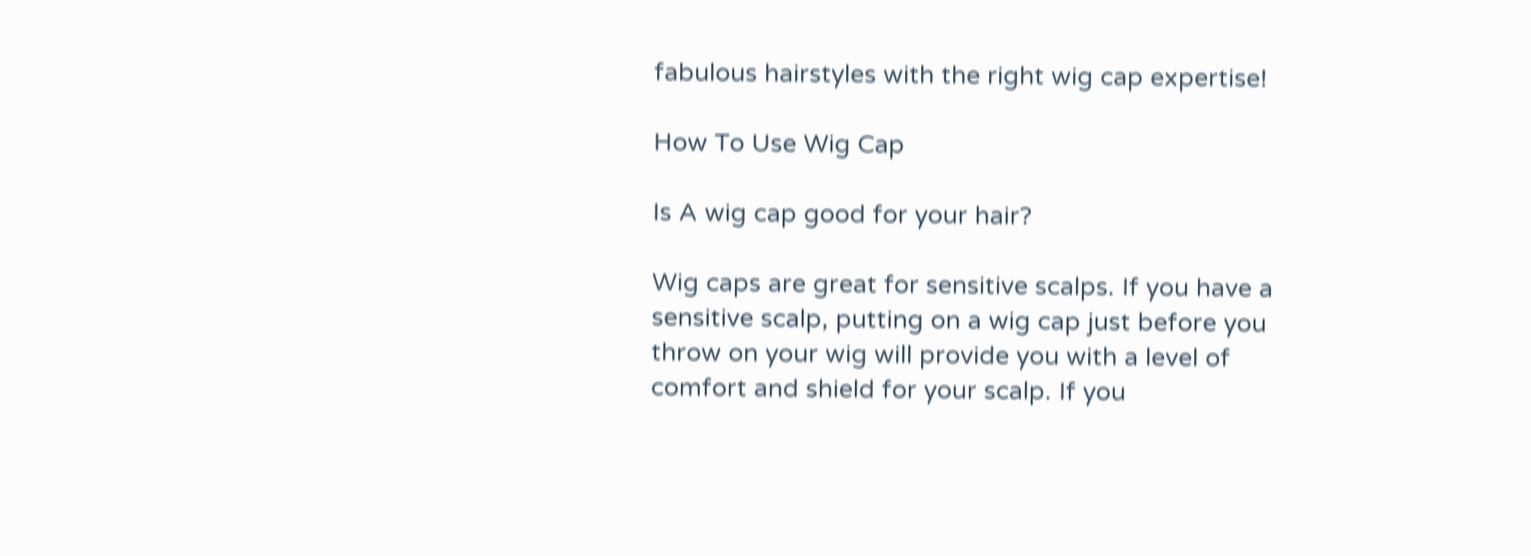fabulous hairstyles with the right wig cap expertise!

How To Use Wig Cap

Is A wig cap good for your hair?

Wig caps are great for sensitive scalps. If you have a sensitive scalp, putting on a wig cap just before you throw on your wig will provide you with a level of comfort and shield for your scalp. If you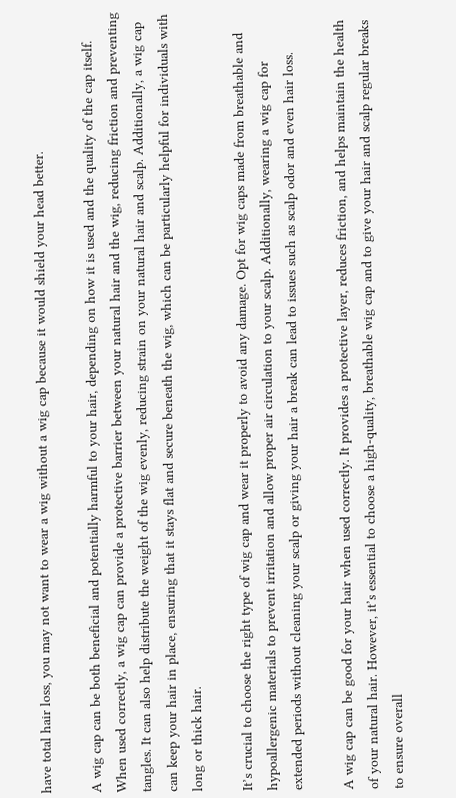have total hair loss, you may not want to wear a wig without a wig cap because it would shield your head better.

A wig cap can be both beneficial and potentially harmful to your hair, depending on how it is used and the quality of the cap itself. When used correctly, a wig cap can provide a protective barrier between your natural hair and the wig, reducing friction and preventing tangles. It can also help distribute the weight of the wig evenly, reducing strain on your natural hair and scalp. Additionally, a wig cap can keep your hair in place, ensuring that it stays flat and secure beneath the wig, which can be particularly helpful for individuals with long or thick hair.

It’s crucial to choose the right type of wig cap and wear it properly to avoid any damage. Opt for wig caps made from breathable and hypoallergenic materials to prevent irritation and allow proper air circulation to your scalp. Additionally, wearing a wig cap for extended periods without cleaning your scalp or giving your hair a break can lead to issues such as scalp odor and even hair loss.

A wig cap can be good for your hair when used correctly. It provides a protective layer, reduces friction, and helps maintain the health of your natural hair. However, it’s essential to choose a high-quality, breathable wig cap and to give your hair and scalp regular breaks to ensure overall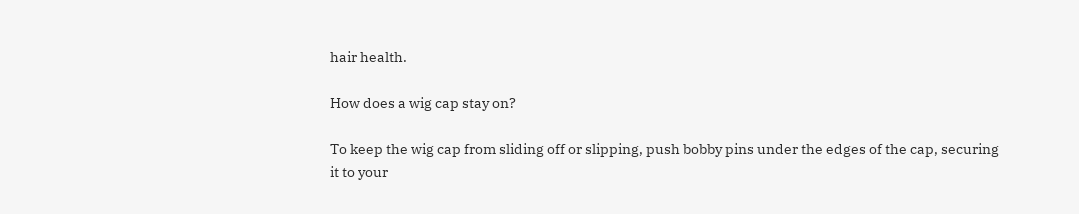hair health.

How does a wig cap stay on?

To keep the wig cap from sliding off or slipping, push bobby pins under the edges of the cap, securing it to your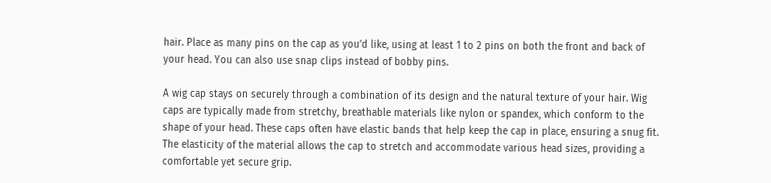hair. Place as many pins on the cap as you’d like, using at least 1 to 2 pins on both the front and back of your head. You can also use snap clips instead of bobby pins.

A wig cap stays on securely through a combination of its design and the natural texture of your hair. Wig caps are typically made from stretchy, breathable materials like nylon or spandex, which conform to the shape of your head. These caps often have elastic bands that help keep the cap in place, ensuring a snug fit. The elasticity of the material allows the cap to stretch and accommodate various head sizes, providing a comfortable yet secure grip.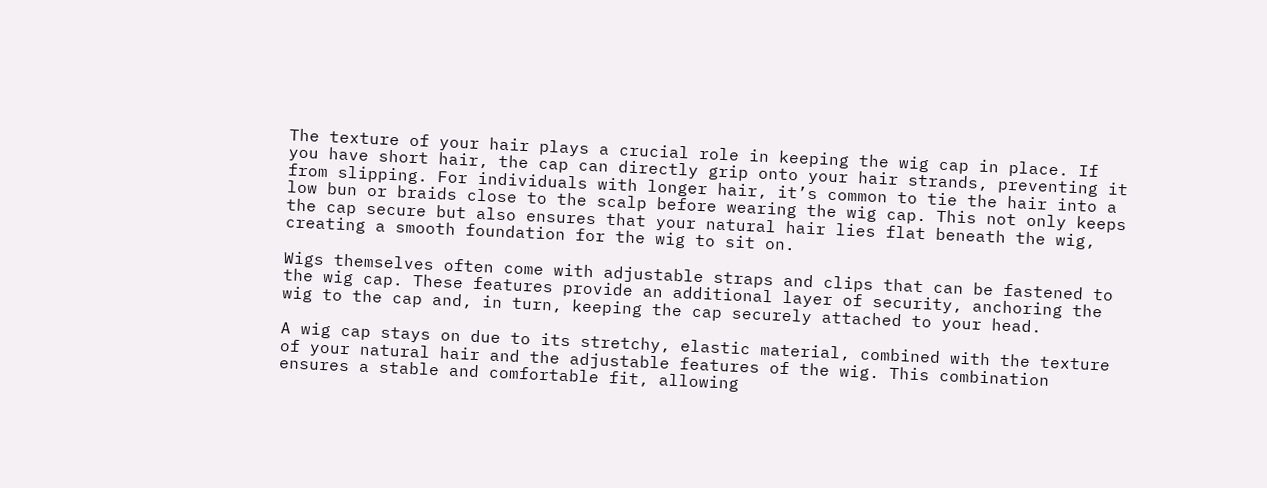The texture of your hair plays a crucial role in keeping the wig cap in place. If you have short hair, the cap can directly grip onto your hair strands, preventing it from slipping. For individuals with longer hair, it’s common to tie the hair into a low bun or braids close to the scalp before wearing the wig cap. This not only keeps the cap secure but also ensures that your natural hair lies flat beneath the wig, creating a smooth foundation for the wig to sit on.

Wigs themselves often come with adjustable straps and clips that can be fastened to the wig cap. These features provide an additional layer of security, anchoring the wig to the cap and, in turn, keeping the cap securely attached to your head.

A wig cap stays on due to its stretchy, elastic material, combined with the texture of your natural hair and the adjustable features of the wig. This combination ensures a stable and comfortable fit, allowing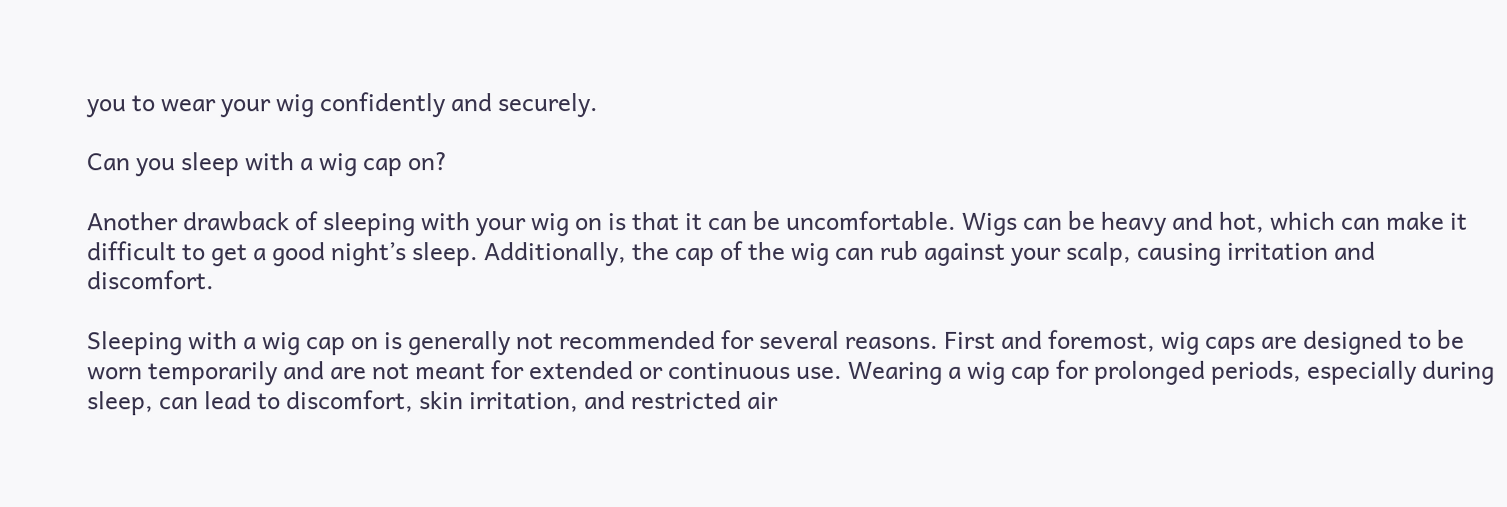you to wear your wig confidently and securely.

Can you sleep with a wig cap on?

Another drawback of sleeping with your wig on is that it can be uncomfortable. Wigs can be heavy and hot, which can make it difficult to get a good night’s sleep. Additionally, the cap of the wig can rub against your scalp, causing irritation and discomfort.

Sleeping with a wig cap on is generally not recommended for several reasons. First and foremost, wig caps are designed to be worn temporarily and are not meant for extended or continuous use. Wearing a wig cap for prolonged periods, especially during sleep, can lead to discomfort, skin irritation, and restricted air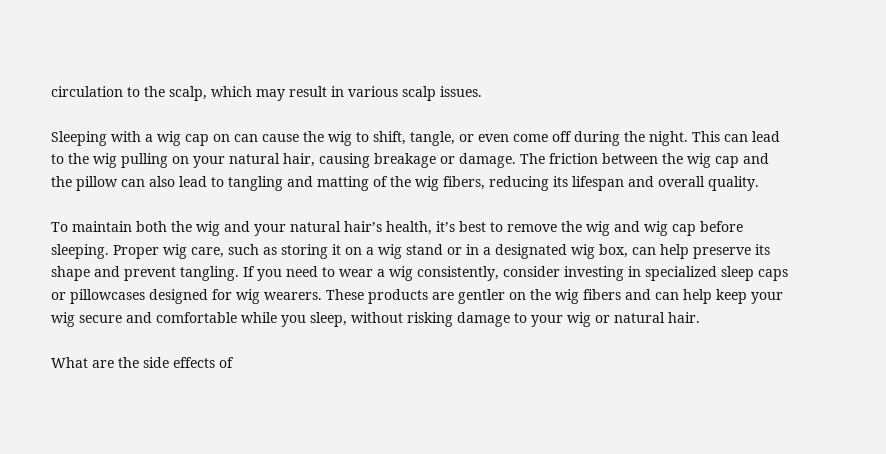circulation to the scalp, which may result in various scalp issues.

Sleeping with a wig cap on can cause the wig to shift, tangle, or even come off during the night. This can lead to the wig pulling on your natural hair, causing breakage or damage. The friction between the wig cap and the pillow can also lead to tangling and matting of the wig fibers, reducing its lifespan and overall quality.

To maintain both the wig and your natural hair’s health, it’s best to remove the wig and wig cap before sleeping. Proper wig care, such as storing it on a wig stand or in a designated wig box, can help preserve its shape and prevent tangling. If you need to wear a wig consistently, consider investing in specialized sleep caps or pillowcases designed for wig wearers. These products are gentler on the wig fibers and can help keep your wig secure and comfortable while you sleep, without risking damage to your wig or natural hair.

What are the side effects of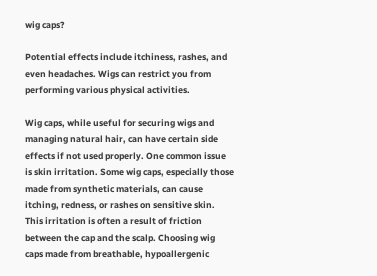wig caps?

Potential effects include itchiness, rashes, and even headaches. Wigs can restrict you from performing various physical activities.

Wig caps, while useful for securing wigs and managing natural hair, can have certain side effects if not used properly. One common issue is skin irritation. Some wig caps, especially those made from synthetic materials, can cause itching, redness, or rashes on sensitive skin. This irritation is often a result of friction between the cap and the scalp. Choosing wig caps made from breathable, hypoallergenic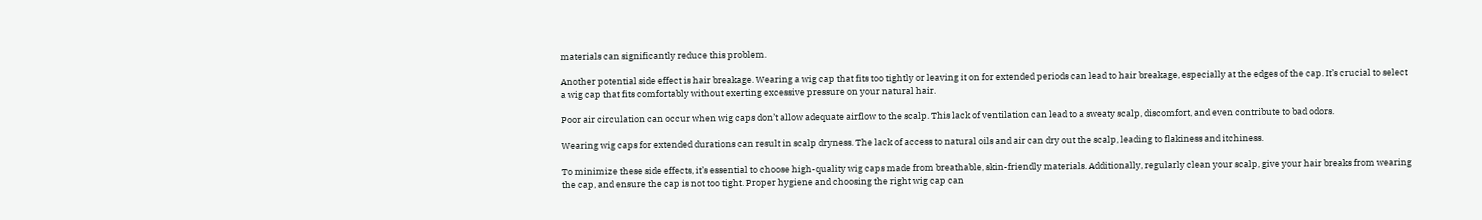materials can significantly reduce this problem.

Another potential side effect is hair breakage. Wearing a wig cap that fits too tightly or leaving it on for extended periods can lead to hair breakage, especially at the edges of the cap. It’s crucial to select a wig cap that fits comfortably without exerting excessive pressure on your natural hair.

Poor air circulation can occur when wig caps don’t allow adequate airflow to the scalp. This lack of ventilation can lead to a sweaty scalp, discomfort, and even contribute to bad odors.

Wearing wig caps for extended durations can result in scalp dryness. The lack of access to natural oils and air can dry out the scalp, leading to flakiness and itchiness.

To minimize these side effects, it’s essential to choose high-quality wig caps made from breathable, skin-friendly materials. Additionally, regularly clean your scalp, give your hair breaks from wearing the cap, and ensure the cap is not too tight. Proper hygiene and choosing the right wig cap can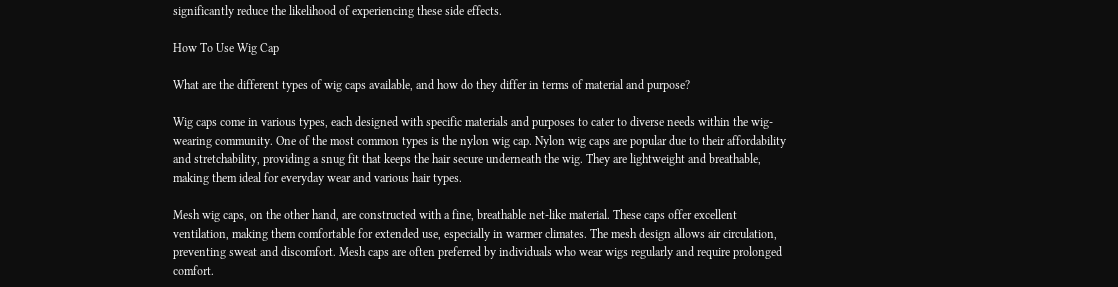significantly reduce the likelihood of experiencing these side effects.

How To Use Wig Cap

What are the different types of wig caps available, and how do they differ in terms of material and purpose?

Wig caps come in various types, each designed with specific materials and purposes to cater to diverse needs within the wig-wearing community. One of the most common types is the nylon wig cap. Nylon wig caps are popular due to their affordability and stretchability, providing a snug fit that keeps the hair secure underneath the wig. They are lightweight and breathable, making them ideal for everyday wear and various hair types.

Mesh wig caps, on the other hand, are constructed with a fine, breathable net-like material. These caps offer excellent ventilation, making them comfortable for extended use, especially in warmer climates. The mesh design allows air circulation, preventing sweat and discomfort. Mesh caps are often preferred by individuals who wear wigs regularly and require prolonged comfort.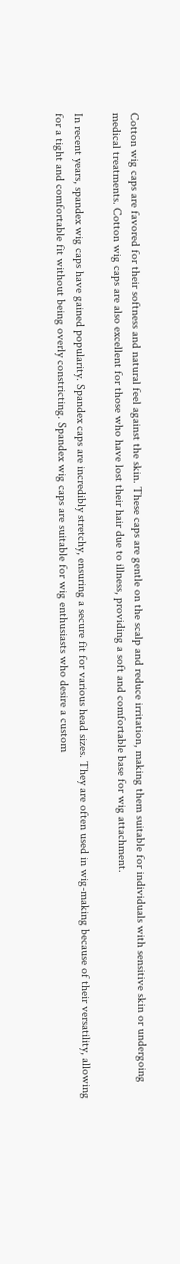Cotton wig caps are favored for their softness and natural feel against the skin. These caps are gentle on the scalp and reduce irritation, making them suitable for individuals with sensitive skin or undergoing medical treatments. Cotton wig caps are also excellent for those who have lost their hair due to illness, providing a soft and comfortable base for wig attachment.

In recent years, spandex wig caps have gained popularity. Spandex caps are incredibly stretchy, ensuring a secure fit for various head sizes. They are often used in wig-making because of their versatility, allowing for a tight and comfortable fit without being overly constricting. Spandex wig caps are suitable for wig enthusiasts who desire a custom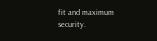fit and maximum security.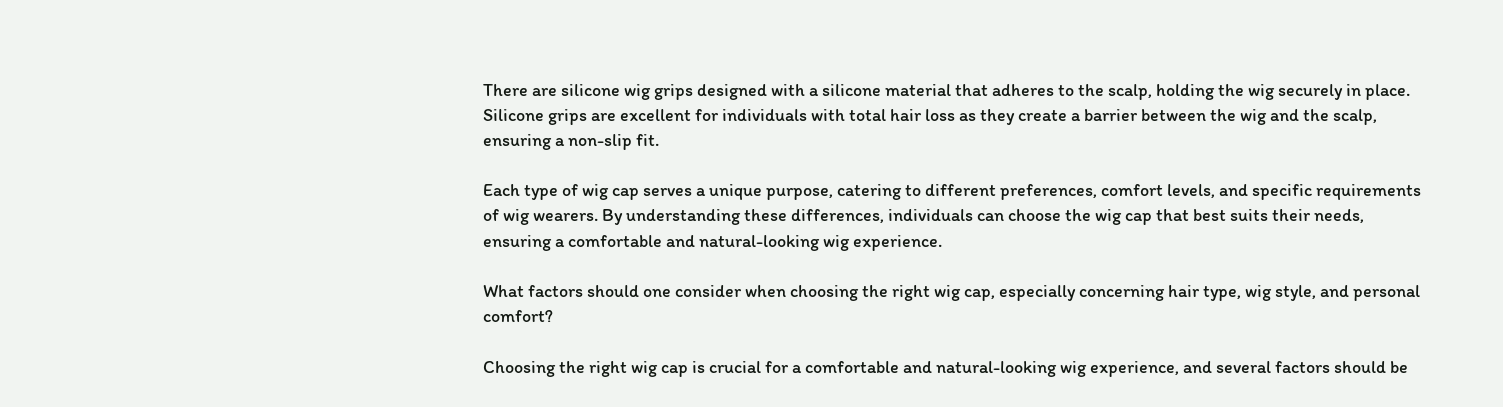There are silicone wig grips designed with a silicone material that adheres to the scalp, holding the wig securely in place. Silicone grips are excellent for individuals with total hair loss as they create a barrier between the wig and the scalp, ensuring a non-slip fit.

Each type of wig cap serves a unique purpose, catering to different preferences, comfort levels, and specific requirements of wig wearers. By understanding these differences, individuals can choose the wig cap that best suits their needs, ensuring a comfortable and natural-looking wig experience.

What factors should one consider when choosing the right wig cap, especially concerning hair type, wig style, and personal comfort?

Choosing the right wig cap is crucial for a comfortable and natural-looking wig experience, and several factors should be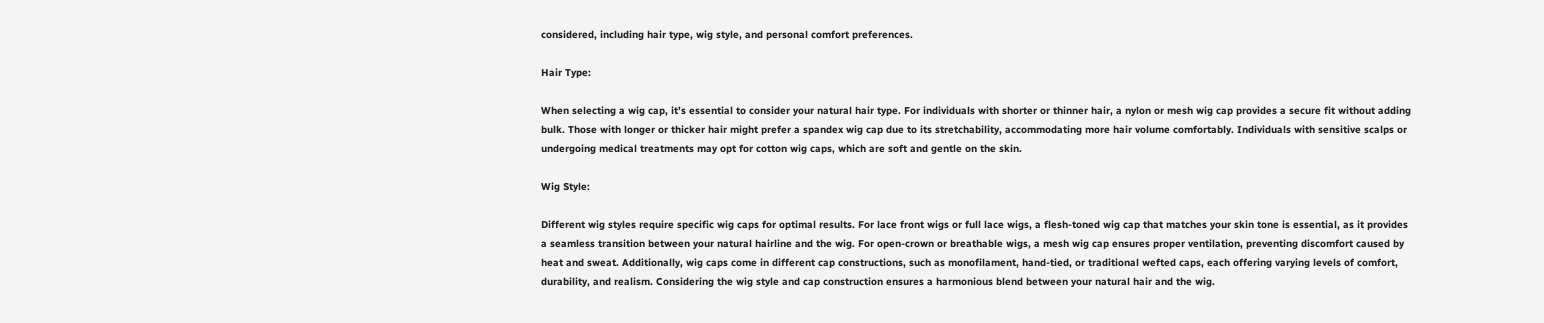considered, including hair type, wig style, and personal comfort preferences.

Hair Type:

When selecting a wig cap, it’s essential to consider your natural hair type. For individuals with shorter or thinner hair, a nylon or mesh wig cap provides a secure fit without adding bulk. Those with longer or thicker hair might prefer a spandex wig cap due to its stretchability, accommodating more hair volume comfortably. Individuals with sensitive scalps or undergoing medical treatments may opt for cotton wig caps, which are soft and gentle on the skin.

Wig Style:

Different wig styles require specific wig caps for optimal results. For lace front wigs or full lace wigs, a flesh-toned wig cap that matches your skin tone is essential, as it provides a seamless transition between your natural hairline and the wig. For open-crown or breathable wigs, a mesh wig cap ensures proper ventilation, preventing discomfort caused by heat and sweat. Additionally, wig caps come in different cap constructions, such as monofilament, hand-tied, or traditional wefted caps, each offering varying levels of comfort, durability, and realism. Considering the wig style and cap construction ensures a harmonious blend between your natural hair and the wig.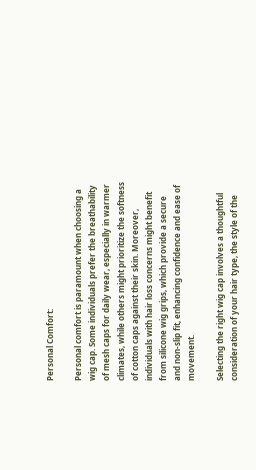Personal Comfort:

Personal comfort is paramount when choosing a wig cap. Some individuals prefer the breathability of mesh caps for daily wear, especially in warmer climates, while others might prioritize the softness of cotton caps against their skin. Moreover, individuals with hair loss concerns might benefit from silicone wig grips, which provide a secure and non-slip fit, enhancing confidence and ease of movement.

Selecting the right wig cap involves a thoughtful consideration of your hair type, the style of the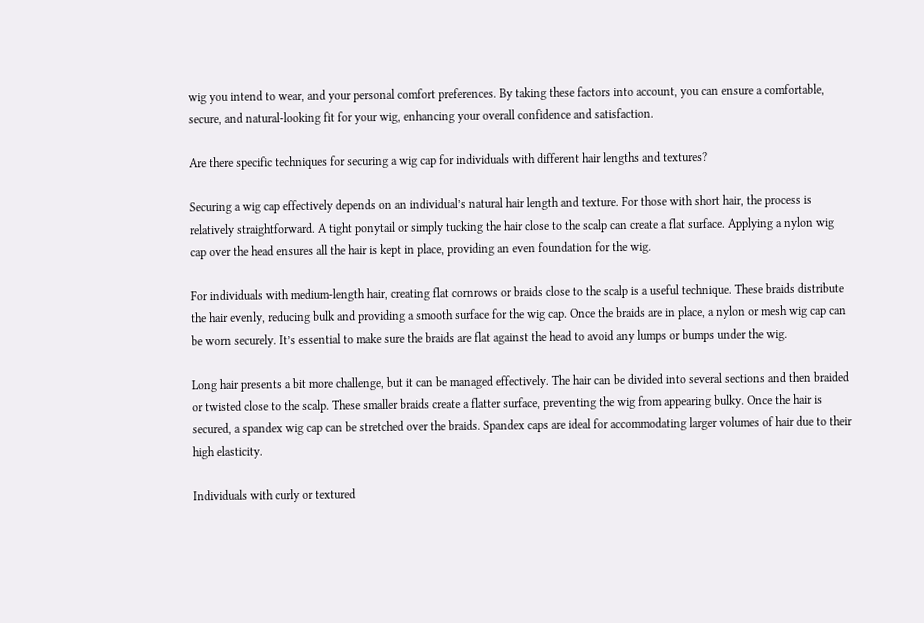wig you intend to wear, and your personal comfort preferences. By taking these factors into account, you can ensure a comfortable, secure, and natural-looking fit for your wig, enhancing your overall confidence and satisfaction.

Are there specific techniques for securing a wig cap for individuals with different hair lengths and textures?

Securing a wig cap effectively depends on an individual’s natural hair length and texture. For those with short hair, the process is relatively straightforward. A tight ponytail or simply tucking the hair close to the scalp can create a flat surface. Applying a nylon wig cap over the head ensures all the hair is kept in place, providing an even foundation for the wig.

For individuals with medium-length hair, creating flat cornrows or braids close to the scalp is a useful technique. These braids distribute the hair evenly, reducing bulk and providing a smooth surface for the wig cap. Once the braids are in place, a nylon or mesh wig cap can be worn securely. It’s essential to make sure the braids are flat against the head to avoid any lumps or bumps under the wig.

Long hair presents a bit more challenge, but it can be managed effectively. The hair can be divided into several sections and then braided or twisted close to the scalp. These smaller braids create a flatter surface, preventing the wig from appearing bulky. Once the hair is secured, a spandex wig cap can be stretched over the braids. Spandex caps are ideal for accommodating larger volumes of hair due to their high elasticity.

Individuals with curly or textured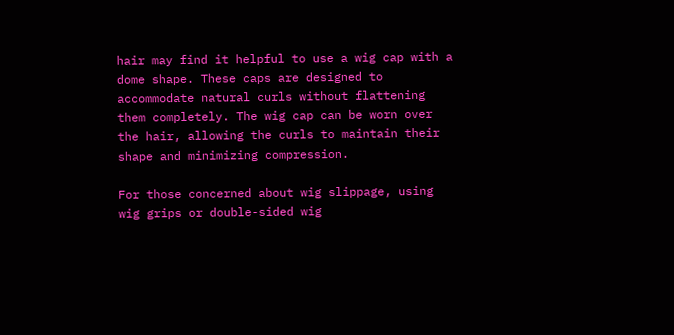hair may find it helpful to use a wig cap with a dome shape. These caps are designed to accommodate natural curls without flattening them completely. The wig cap can be worn over the hair, allowing the curls to maintain their shape and minimizing compression.

For those concerned about wig slippage, using wig grips or double-sided wig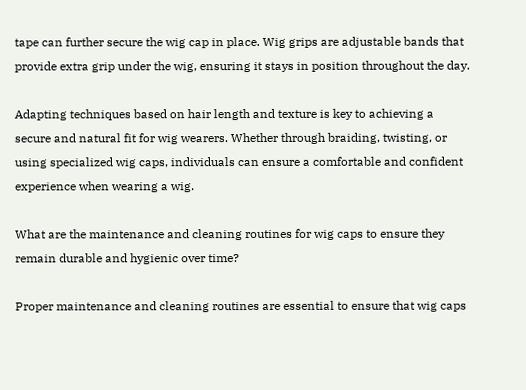tape can further secure the wig cap in place. Wig grips are adjustable bands that provide extra grip under the wig, ensuring it stays in position throughout the day.

Adapting techniques based on hair length and texture is key to achieving a secure and natural fit for wig wearers. Whether through braiding, twisting, or using specialized wig caps, individuals can ensure a comfortable and confident experience when wearing a wig.

What are the maintenance and cleaning routines for wig caps to ensure they remain durable and hygienic over time?

Proper maintenance and cleaning routines are essential to ensure that wig caps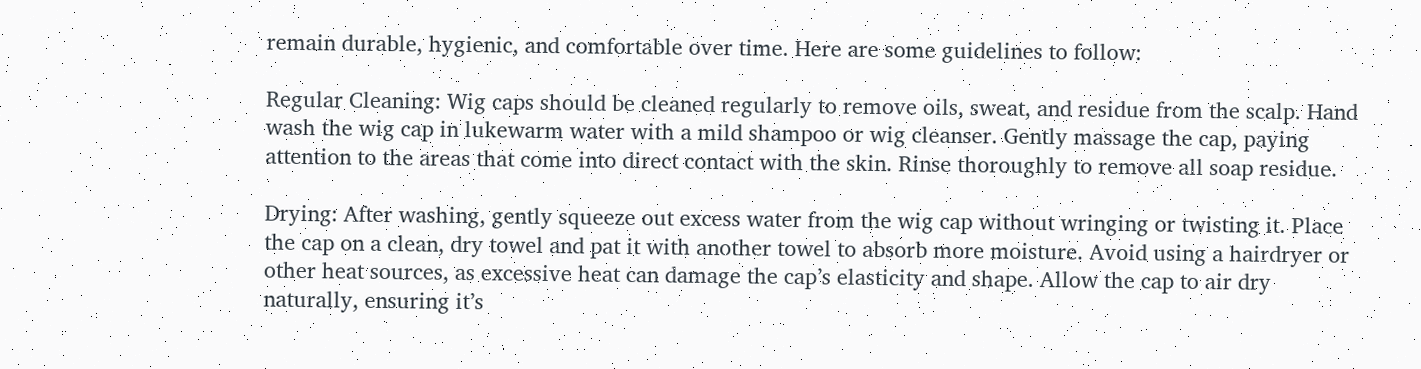remain durable, hygienic, and comfortable over time. Here are some guidelines to follow:

Regular Cleaning: Wig caps should be cleaned regularly to remove oils, sweat, and residue from the scalp. Hand wash the wig cap in lukewarm water with a mild shampoo or wig cleanser. Gently massage the cap, paying attention to the areas that come into direct contact with the skin. Rinse thoroughly to remove all soap residue.

Drying: After washing, gently squeeze out excess water from the wig cap without wringing or twisting it. Place the cap on a clean, dry towel and pat it with another towel to absorb more moisture. Avoid using a hairdryer or other heat sources, as excessive heat can damage the cap’s elasticity and shape. Allow the cap to air dry naturally, ensuring it’s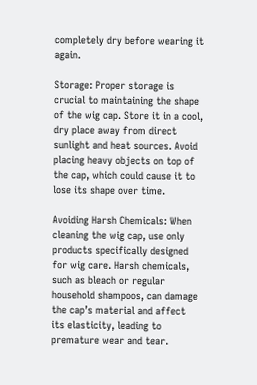completely dry before wearing it again.

Storage: Proper storage is crucial to maintaining the shape of the wig cap. Store it in a cool, dry place away from direct sunlight and heat sources. Avoid placing heavy objects on top of the cap, which could cause it to lose its shape over time.

Avoiding Harsh Chemicals: When cleaning the wig cap, use only products specifically designed for wig care. Harsh chemicals, such as bleach or regular household shampoos, can damage the cap’s material and affect its elasticity, leading to premature wear and tear.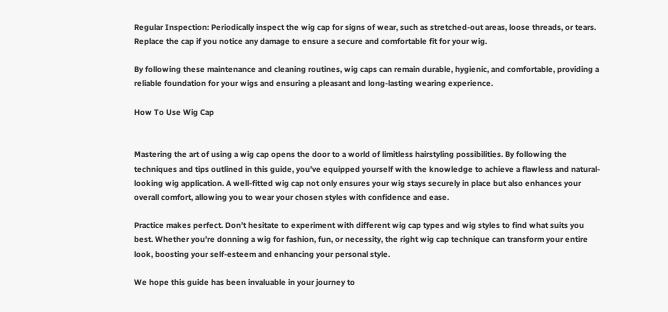Regular Inspection: Periodically inspect the wig cap for signs of wear, such as stretched-out areas, loose threads, or tears. Replace the cap if you notice any damage to ensure a secure and comfortable fit for your wig.

By following these maintenance and cleaning routines, wig caps can remain durable, hygienic, and comfortable, providing a reliable foundation for your wigs and ensuring a pleasant and long-lasting wearing experience.

How To Use Wig Cap


Mastering the art of using a wig cap opens the door to a world of limitless hairstyling possibilities. By following the techniques and tips outlined in this guide, you’ve equipped yourself with the knowledge to achieve a flawless and natural-looking wig application. A well-fitted wig cap not only ensures your wig stays securely in place but also enhances your overall comfort, allowing you to wear your chosen styles with confidence and ease.

Practice makes perfect. Don’t hesitate to experiment with different wig cap types and wig styles to find what suits you best. Whether you’re donning a wig for fashion, fun, or necessity, the right wig cap technique can transform your entire look, boosting your self-esteem and enhancing your personal style.

We hope this guide has been invaluable in your journey to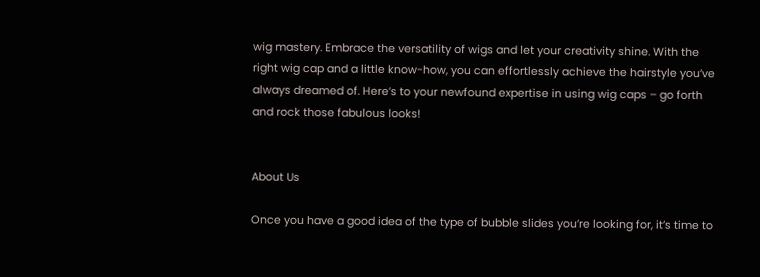wig mastery. Embrace the versatility of wigs and let your creativity shine. With the right wig cap and a little know-how, you can effortlessly achieve the hairstyle you’ve always dreamed of. Here’s to your newfound expertise in using wig caps – go forth and rock those fabulous looks!


About Us

Once you have a good idea of the type of bubble slides you’re looking for, it’s time to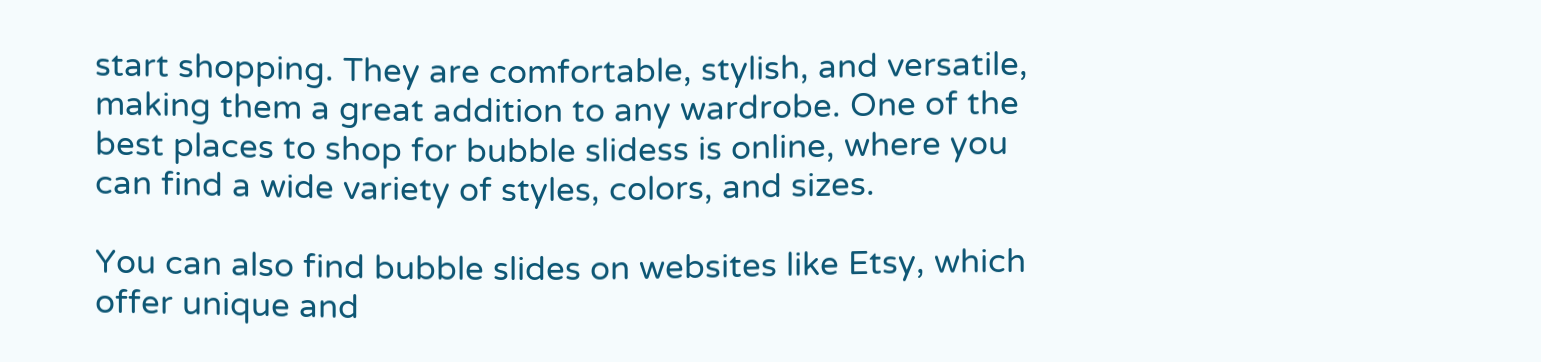start shopping. They are comfortable, stylish, and versatile, making them a great addition to any wardrobe. One of the best places to shop for bubble slidess is online, where you can find a wide variety of styles, colors, and sizes.

You can also find bubble slides on websites like Etsy, which offer unique and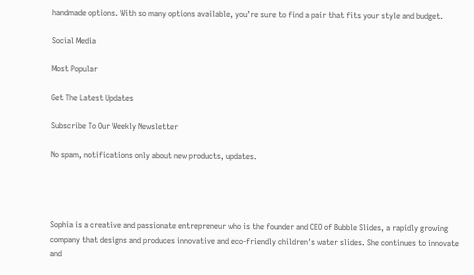handmade options. With so many options available, you’re sure to find a pair that fits your style and budget.

Social Media

Most Popular

Get The Latest Updates

Subscribe To Our Weekly Newsletter

No spam, notifications only about new products, updates.




Sophia is a creative and passionate entrepreneur who is the founder and CEO of Bubble Slides, a rapidly growing company that designs and produces innovative and eco-friendly children's water slides. She continues to innovate and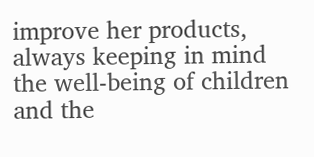improve her products, always keeping in mind the well-being of children and the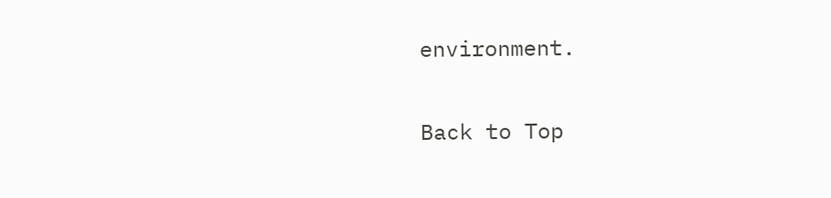environment.

Back to Top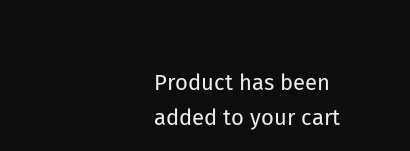Product has been added to your cart